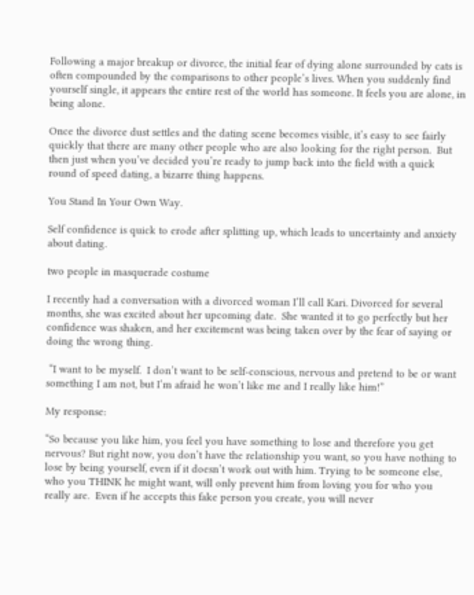Following a major breakup or divorce, the initial fear of dying alone surrounded by cats is often compounded by the comparisons to other people’s lives. When you suddenly find yourself single, it appears the entire rest of the world has someone. It feels you are alone, in being alone.

Once the divorce dust settles and the dating scene becomes visible, it’s easy to see fairly quickly that there are many other people who are also looking for the right person.  But then just when you’ve decided you’re ready to jump back into the field with a quick round of speed dating, a bizarre thing happens.

You Stand In Your Own Way.

Self confidence is quick to erode after splitting up, which leads to uncertainty and anxiety about dating.

two people in masquerade costume

I recently had a conversation with a divorced woman I’ll call Kari. Divorced for several months, she was excited about her upcoming date.  She wanted it to go perfectly but her confidence was shaken, and her excitement was being taken over by the fear of saying or doing the wrong thing.

 “I want to be myself.  I don’t want to be self-conscious, nervous and pretend to be or want something I am not, but I’m afraid he won’t like me and I really like him!”

My response:

“So because you like him, you feel you have something to lose and therefore you get nervous? But right now, you don’t have the relationship you want, so you have nothing to lose by being yourself, even if it doesn’t work out with him. Trying to be someone else, who you THINK he might want, will only prevent him from loving you for who you really are.  Even if he accepts this fake person you create, you will never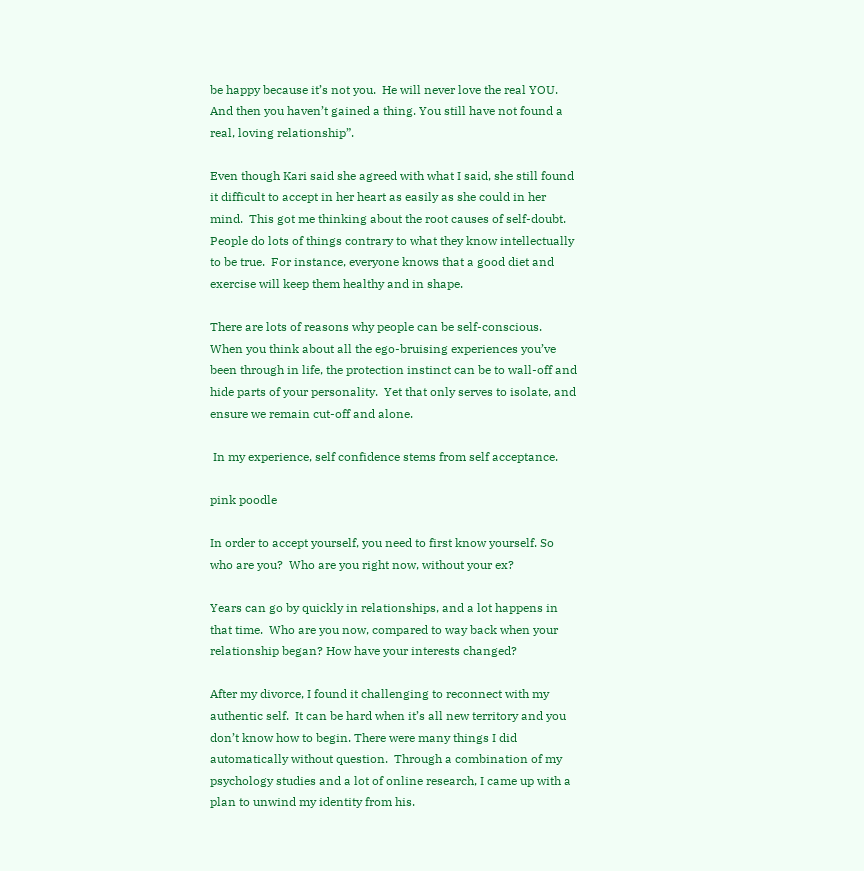be happy because it’s not you.  He will never love the real YOU. And then you haven’t gained a thing. You still have not found a real, loving relationship”.

Even though Kari said she agreed with what I said, she still found it difficult to accept in her heart as easily as she could in her mind.  This got me thinking about the root causes of self-doubt.  People do lots of things contrary to what they know intellectually to be true.  For instance, everyone knows that a good diet and exercise will keep them healthy and in shape.

There are lots of reasons why people can be self-conscious.  When you think about all the ego-bruising experiences you’ve been through in life, the protection instinct can be to wall-off and hide parts of your personality.  Yet that only serves to isolate, and ensure we remain cut-off and alone.

 In my experience, self confidence stems from self acceptance.

pink poodle

In order to accept yourself, you need to first know yourself. So who are you?  Who are you right now, without your ex?

Years can go by quickly in relationships, and a lot happens in that time.  Who are you now, compared to way back when your relationship began? How have your interests changed?

After my divorce, I found it challenging to reconnect with my authentic self.  It can be hard when it’s all new territory and you don’t know how to begin. There were many things I did automatically without question.  Through a combination of my psychology studies and a lot of online research, I came up with a plan to unwind my identity from his.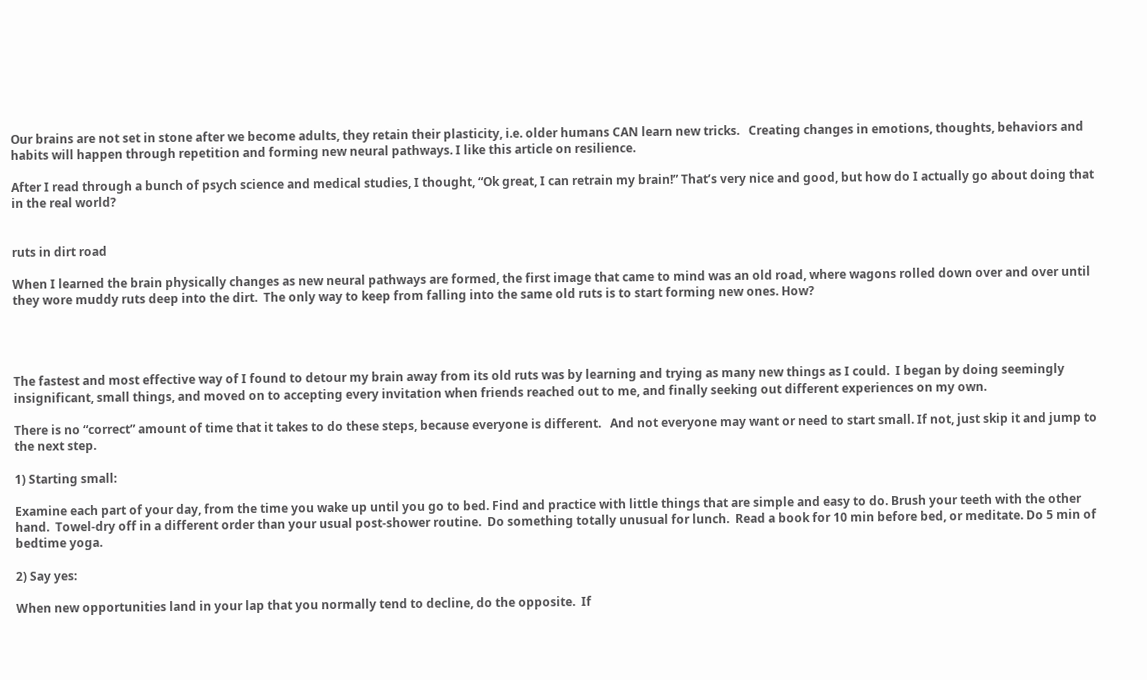Our brains are not set in stone after we become adults, they retain their plasticity, i.e. older humans CAN learn new tricks.   Creating changes in emotions, thoughts, behaviors and habits will happen through repetition and forming new neural pathways. I like this article on resilience.

After I read through a bunch of psych science and medical studies, I thought, “Ok great, I can retrain my brain!” That’s very nice and good, but how do I actually go about doing that in the real world?


ruts in dirt road

When I learned the brain physically changes as new neural pathways are formed, the first image that came to mind was an old road, where wagons rolled down over and over until they wore muddy ruts deep into the dirt.  The only way to keep from falling into the same old ruts is to start forming new ones. How?




The fastest and most effective way of I found to detour my brain away from its old ruts was by learning and trying as many new things as I could.  I began by doing seemingly insignificant, small things, and moved on to accepting every invitation when friends reached out to me, and finally seeking out different experiences on my own.

There is no “correct” amount of time that it takes to do these steps, because everyone is different.   And not everyone may want or need to start small. If not, just skip it and jump to the next step.

1) Starting small:

Examine each part of your day, from the time you wake up until you go to bed. Find and practice with little things that are simple and easy to do. Brush your teeth with the other hand.  Towel-dry off in a different order than your usual post-shower routine.  Do something totally unusual for lunch.  Read a book for 10 min before bed, or meditate. Do 5 min of bedtime yoga.

2) Say yes:

When new opportunities land in your lap that you normally tend to decline, do the opposite.  If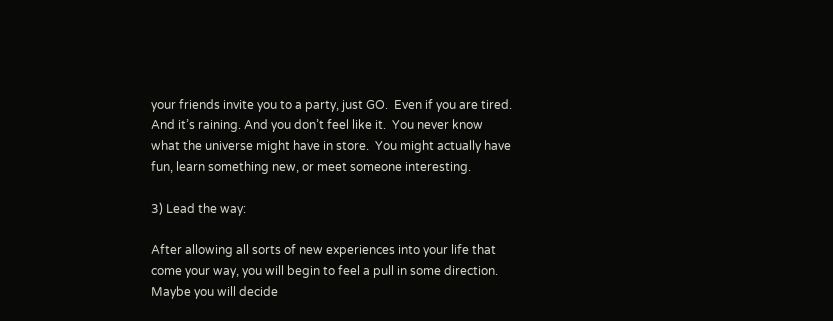your friends invite you to a party, just GO.  Even if you are tired. And it’s raining. And you don’t feel like it.  You never know what the universe might have in store.  You might actually have fun, learn something new, or meet someone interesting.

3) Lead the way:

After allowing all sorts of new experiences into your life that come your way, you will begin to feel a pull in some direction.  Maybe you will decide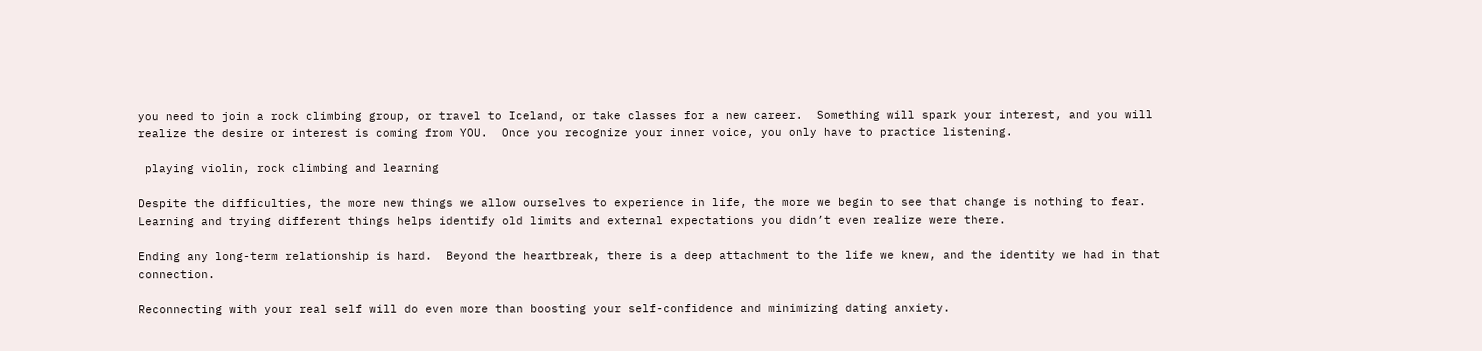you need to join a rock climbing group, or travel to Iceland, or take classes for a new career.  Something will spark your interest, and you will realize the desire or interest is coming from YOU.  Once you recognize your inner voice, you only have to practice listening.

 playing violin, rock climbing and learning

Despite the difficulties, the more new things we allow ourselves to experience in life, the more we begin to see that change is nothing to fear. Learning and trying different things helps identify old limits and external expectations you didn’t even realize were there.

Ending any long-term relationship is hard.  Beyond the heartbreak, there is a deep attachment to the life we knew, and the identity we had in that connection.

Reconnecting with your real self will do even more than boosting your self-confidence and minimizing dating anxiety.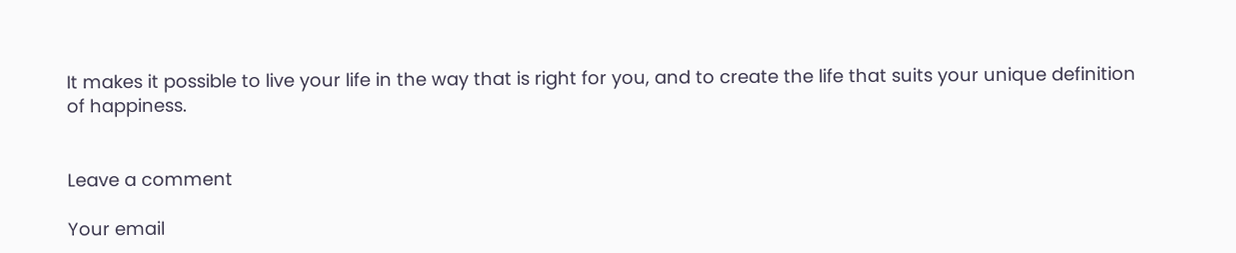It makes it possible to live your life in the way that is right for you, and to create the life that suits your unique definition of happiness.


Leave a comment

Your email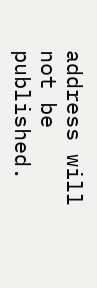address will not be published.